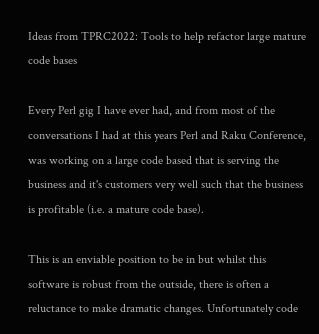Ideas from TPRC2022: Tools to help refactor large mature code bases

Every Perl gig I have ever had, and from most of the conversations I had at this years Perl and Raku Conference, was working on a large code based that is serving the business and it's customers very well such that the business is profitable (i.e. a mature code base).

This is an enviable position to be in but whilst this software is robust from the outside, there is often a reluctance to make dramatic changes. Unfortunately code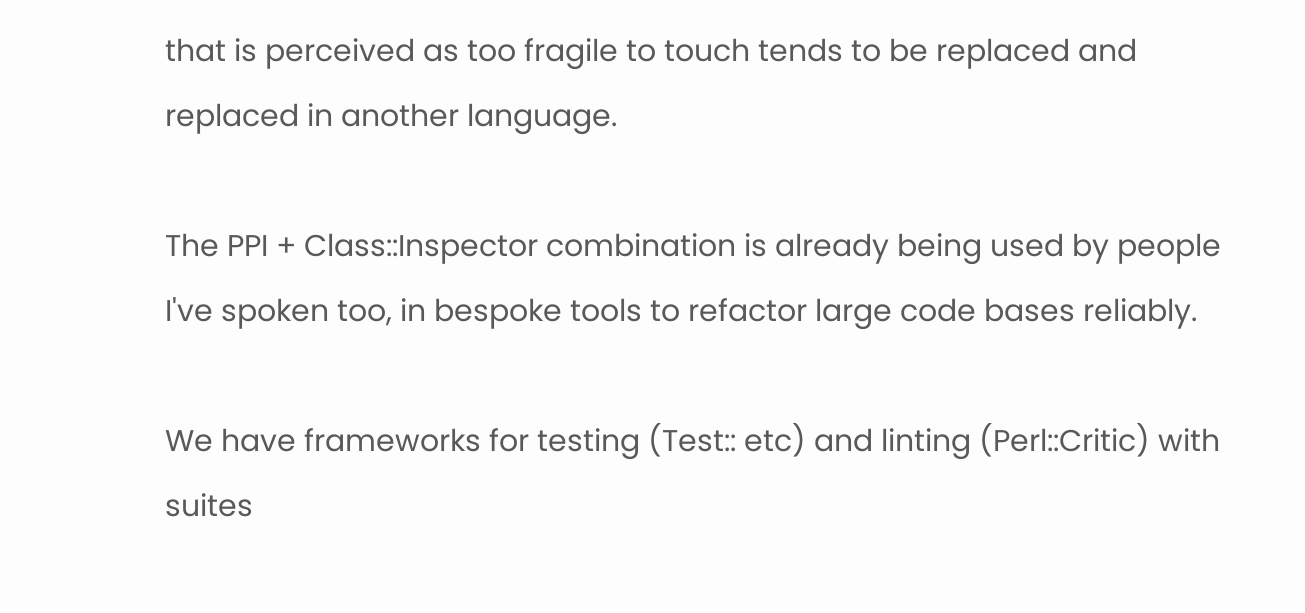that is perceived as too fragile to touch tends to be replaced and replaced in another language.

The PPI + Class::Inspector combination is already being used by people I've spoken too, in bespoke tools to refactor large code bases reliably.

We have frameworks for testing (Test:: etc) and linting (Perl::Critic) with suites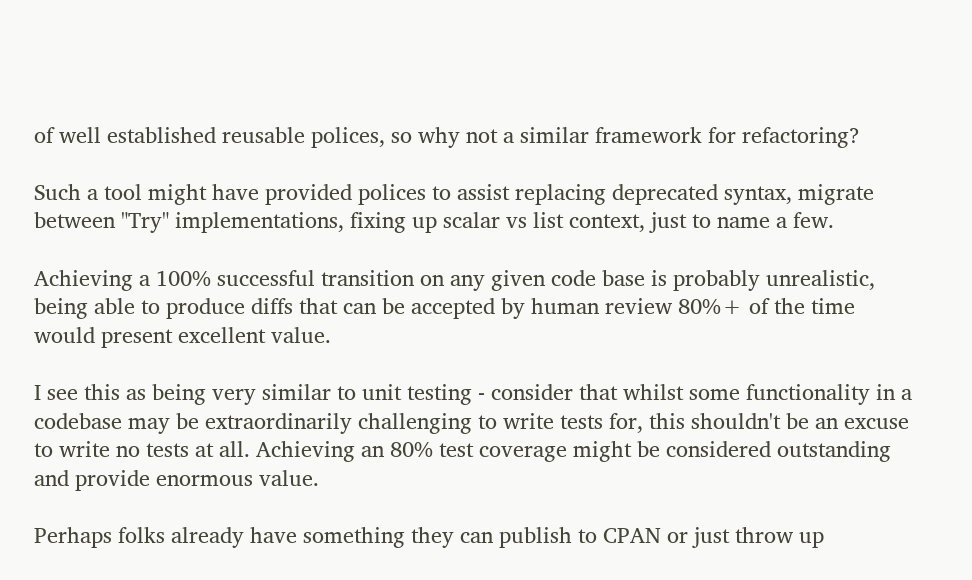of well established reusable polices, so why not a similar framework for refactoring?

Such a tool might have provided polices to assist replacing deprecated syntax, migrate between "Try" implementations, fixing up scalar vs list context, just to name a few.

Achieving a 100% successful transition on any given code base is probably unrealistic, being able to produce diffs that can be accepted by human review 80%+ of the time would present excellent value.

I see this as being very similar to unit testing - consider that whilst some functionality in a codebase may be extraordinarily challenging to write tests for, this shouldn't be an excuse to write no tests at all. Achieving an 80% test coverage might be considered outstanding and provide enormous value.

Perhaps folks already have something they can publish to CPAN or just throw up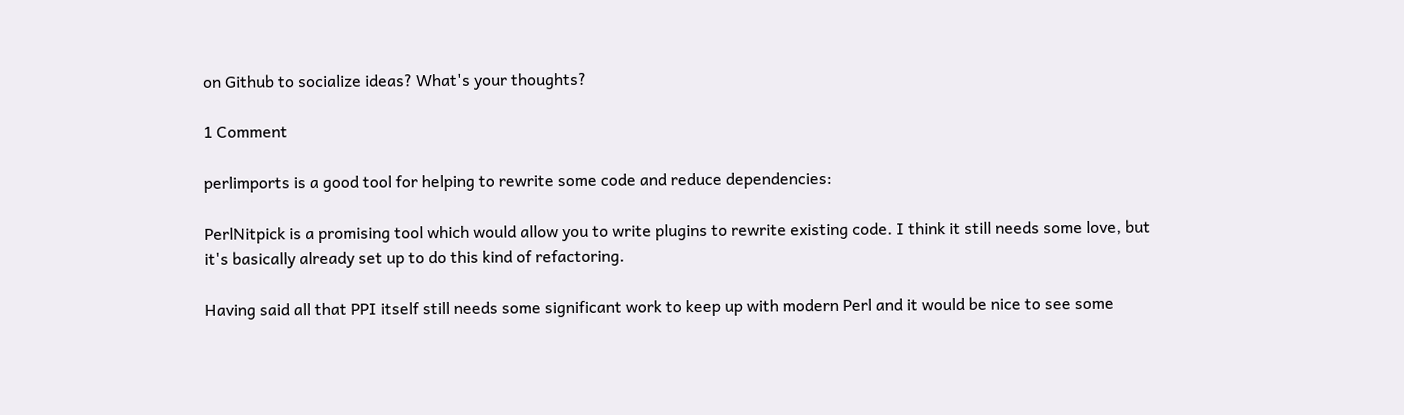on Github to socialize ideas? What's your thoughts?

1 Comment

perlimports is a good tool for helping to rewrite some code and reduce dependencies:

PerlNitpick is a promising tool which would allow you to write plugins to rewrite existing code. I think it still needs some love, but it's basically already set up to do this kind of refactoring.

Having said all that PPI itself still needs some significant work to keep up with modern Perl and it would be nice to see some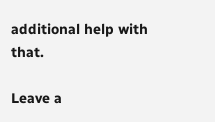additional help with that.

Leave a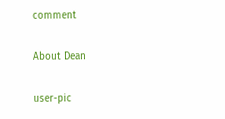comment

About Dean

user-pic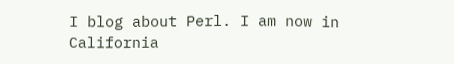I blog about Perl. I am now in California